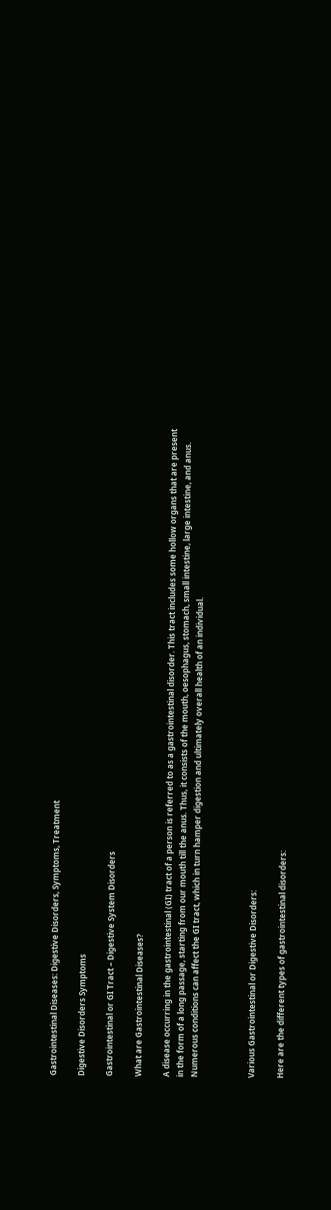Gastrointestinal Diseases: Digestive Disorders, Symptoms, Treatment

Digestive Disorders Symptoms

Gastrointestinal or GI Tract – Digestive System Disorders

What are Gastrointestinal Diseases?

A disease occurring in the gastrointestinal (GI) tract of a person is referred to as a gastrointestinal disorder. This tract includes some hollow organs that are present in the form of a long passage, starting from our mouth till the anus. Thus, it consists of the mouth, oesophagus, stomach, small intestine, large intestine, and anus. Numerous conditions can affect the GI tract, which in turn hamper digestion and ultimately overall health of an individual.



Various Gastrointestinal or Digestive Disorders:

Here are the different types of gastrointestinal disorders: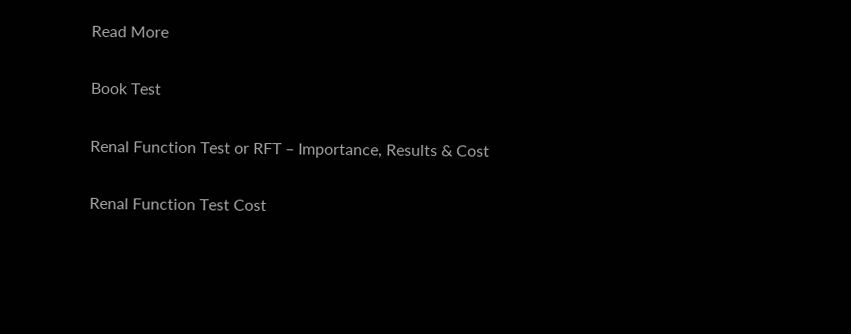Read More

Book Test

Renal Function Test or RFT – Importance, Results & Cost

Renal Function Test Cost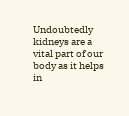Undoubtedly kidneys are a vital part of our body as it helps in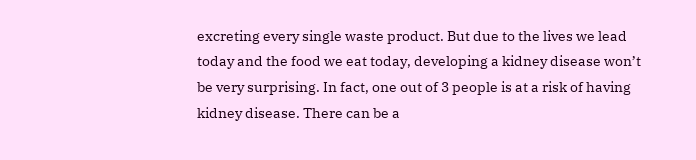excreting every single waste product. But due to the lives we lead today and the food we eat today, developing a kidney disease won’t be very surprising. In fact, one out of 3 people is at a risk of having kidney disease. There can be a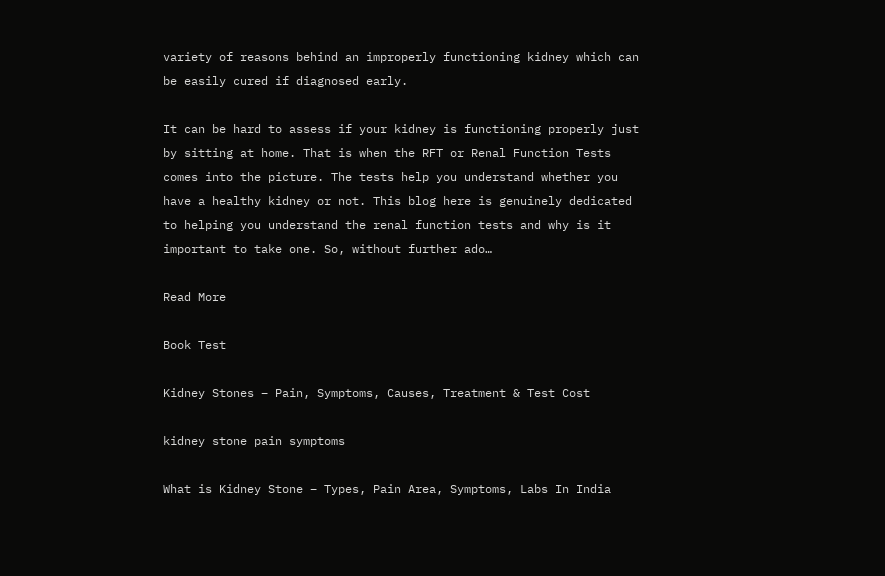variety of reasons behind an improperly functioning kidney which can be easily cured if diagnosed early.

It can be hard to assess if your kidney is functioning properly just by sitting at home. That is when the RFT or Renal Function Tests comes into the picture. The tests help you understand whether you have a healthy kidney or not. This blog here is genuinely dedicated to helping you understand the renal function tests and why is it important to take one. So, without further ado…

Read More

Book Test

Kidney Stones – Pain, Symptoms, Causes, Treatment & Test Cost

kidney stone pain symptoms

What is Kidney Stone – Types, Pain Area, Symptoms, Labs In India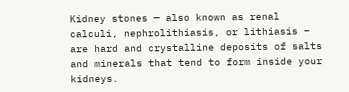Kidney stones — also known as renal calculi, nephrolithiasis, or lithiasis – are hard and crystalline deposits of salts and minerals that tend to form inside your kidneys.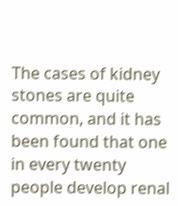The cases of kidney stones are quite common, and it has been found that one in every twenty people develop renal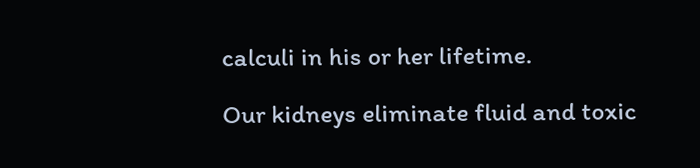calculi in his or her lifetime.

Our kidneys eliminate fluid and toxic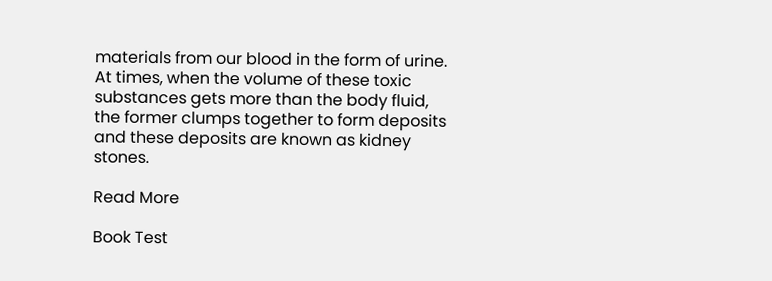materials from our blood in the form of urine. At times, when the volume of these toxic substances gets more than the body fluid, the former clumps together to form deposits and these deposits are known as kidney stones.

Read More

Book Test